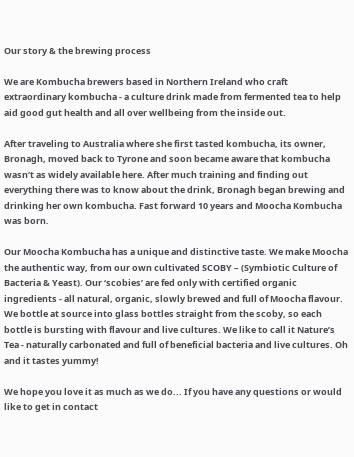Our story & the brewing process

We are Kombucha brewers based in Northern Ireland who craft extraordinary kombucha - a culture drink made from fermented tea to help aid good gut health and all over wellbeing from the inside out.

After traveling to Australia where she first tasted kombucha, its owner, Bronagh, moved back to Tyrone and soon became aware that kombucha wasn’t as widely available here. After much training and finding out everything there was to know about the drink, Bronagh began brewing and drinking her own kombucha. Fast forward 10 years and Moocha Kombucha was born.

Our Moocha Kombucha has a unique and distinctive taste. We make Moocha the authentic way, from our own cultivated SCOBY – (Symbiotic Culture of Bacteria & Yeast). Our ‘scobies’ are fed only with certified organic ingredients - all natural, organic, slowly brewed and full of Moocha flavour. We bottle at source into glass bottles straight from the scoby, so each bottle is bursting with flavour and live cultures. We like to call it Nature’s Tea - naturally carbonated and full of beneficial bacteria and live cultures. Oh and it tastes yummy!

We hope you love it as much as we do... If you have any questions or would like to get in contact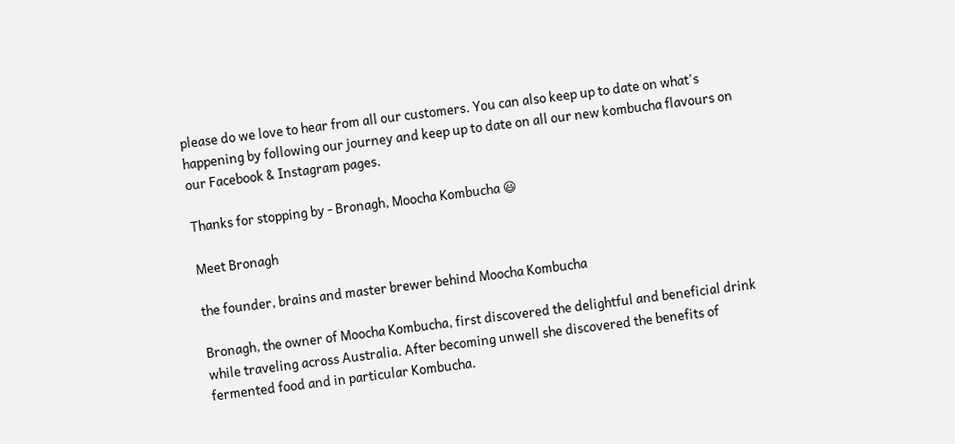please do we love to hear from all our customers. You can also keep up to date on what's happening by following our journey and keep up to date on all our new kombucha flavours on our Facebook & Instagram pages.

Thanks for stopping by - Bronagh, Moocha Kombucha 😃

Meet Bronagh

the founder, brains and master brewer behind Moocha Kombucha

Bronagh, the owner of Moocha Kombucha, first discovered the delightful and beneficial drink while traveling across Australia. After becoming unwell she discovered the benefits of fermented food and in particular Kombucha.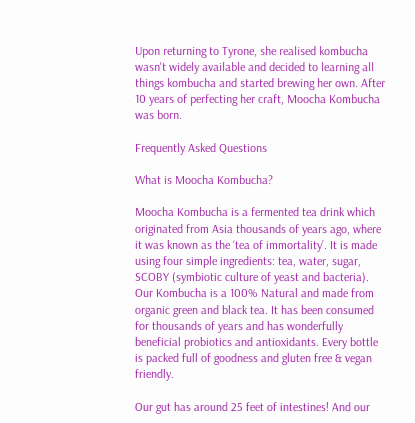Upon returning to Tyrone, she realised kombucha wasn't widely available and decided to learning all things kombucha and started brewing her own. After 10 years of perfecting her craft, Moocha Kombucha was born.

Frequently Asked Questions

What is Moocha Kombucha?

Moocha Kombucha is a fermented tea drink which originated from Asia thousands of years ago, where it was known as the ‘tea of immortality’. It is made using four simple ingredients: tea, water, sugar, SCOBY (symbiotic culture of yeast and bacteria). Our Kombucha is a 100% Natural and made from organic green and black tea. It has been consumed for thousands of years and has wonderfully beneficial probiotics and antioxidants. Every bottle is packed full of goodness and gluten free & vegan friendly.

Our gut has around 25 feet of intestines! And our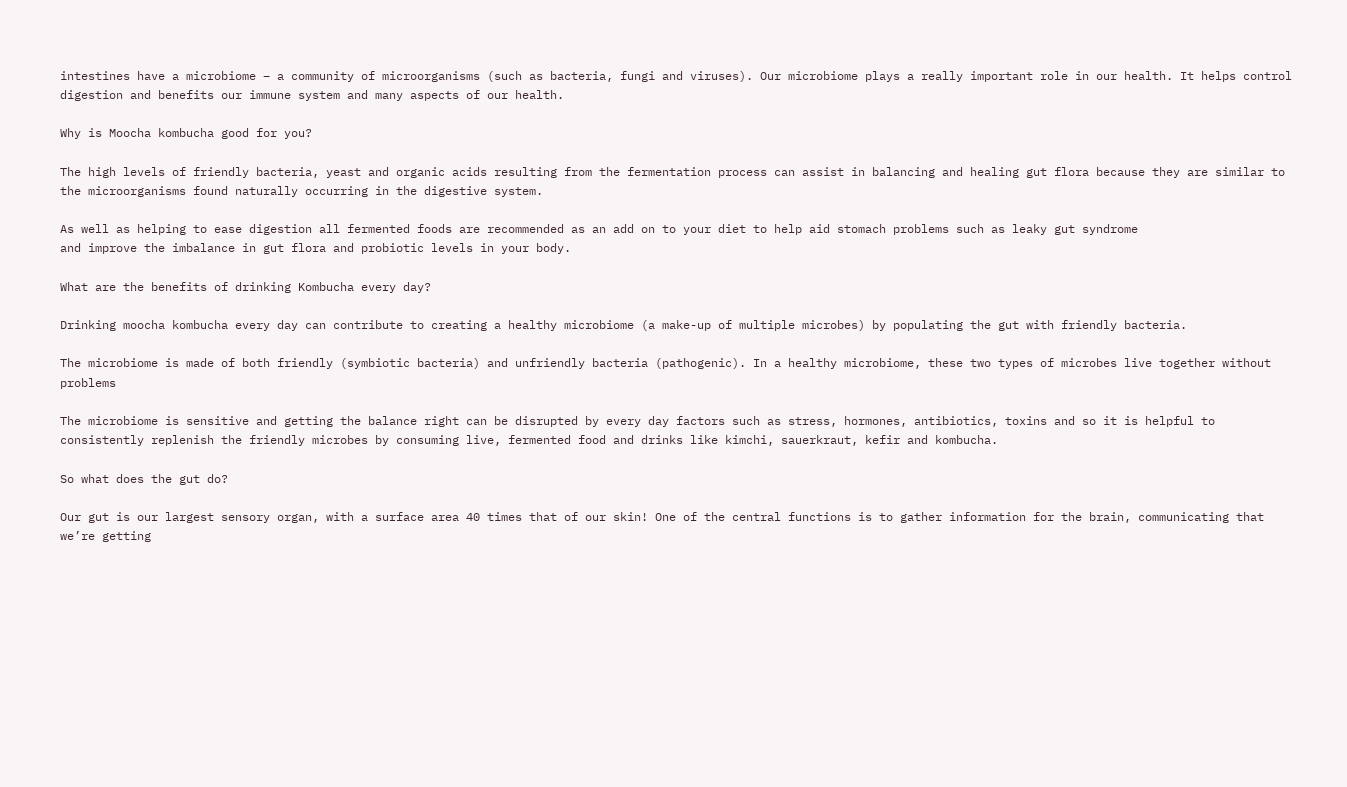intestines have a microbiome – a community of microorganisms (such as bacteria, fungi and viruses). Our microbiome plays a really important role in our health. It helps control digestion and benefits our immune system and many aspects of our health.

Why is Moocha kombucha good for you?

The high levels of friendly bacteria, yeast and organic acids resulting from the fermentation process can assist in balancing and healing gut flora because they are similar to the microorganisms found naturally occurring in the digestive system.

As well as helping to ease digestion all fermented foods are recommended as an add on to your diet to help aid stomach problems such as leaky gut syndrome
and improve the imbalance in gut flora and probiotic levels in your body.

What are the benefits of drinking Kombucha every day?

Drinking moocha kombucha every day can contribute to creating a healthy microbiome (a make-up of multiple microbes) by populating the gut with friendly bacteria.

The microbiome is made of both friendly (symbiotic bacteria) and unfriendly bacteria (pathogenic). In a healthy microbiome, these two types of microbes live together without problems

The microbiome is sensitive and getting the balance right can be disrupted by every day factors such as stress, hormones, antibiotics, toxins and so it is helpful to consistently replenish the friendly microbes by consuming live, fermented food and drinks like kimchi, sauerkraut, kefir and kombucha.

So what does the gut do?

Our gut is our largest sensory organ, with a surface area 40 times that of our skin! One of the central functions is to gather information for the brain, communicating that we’re getting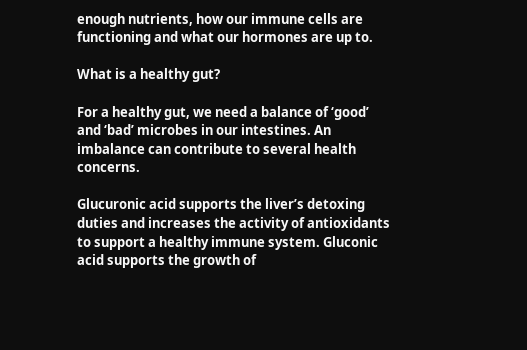enough nutrients, how our immune cells are functioning and what our hormones are up to.

What is a healthy gut?

For a healthy gut, we need a balance of ‘good’ and ‘bad’ microbes in our intestines. An imbalance can contribute to several health concerns.

Glucuronic acid supports the liver’s detoxing duties and increases the activity of antioxidants to support a healthy immune system. Gluconic acid supports the growth of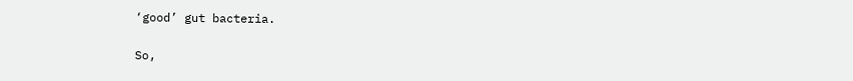‘good’ gut bacteria.

So,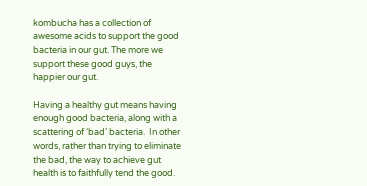kombucha has a collection of awesome acids to support the good bacteria in our gut. The more we support these good guys, the happier our gut.

Having a healthy gut means having enough good bacteria, along with a scattering of ‘bad’ bacteria.  In other words, rather than trying to eliminate the bad, the way to achieve gut health is to faithfully tend the good.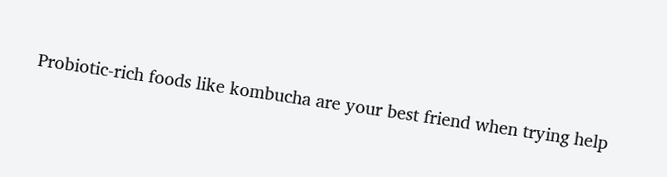Probiotic-rich foods like kombucha are your best friend when trying help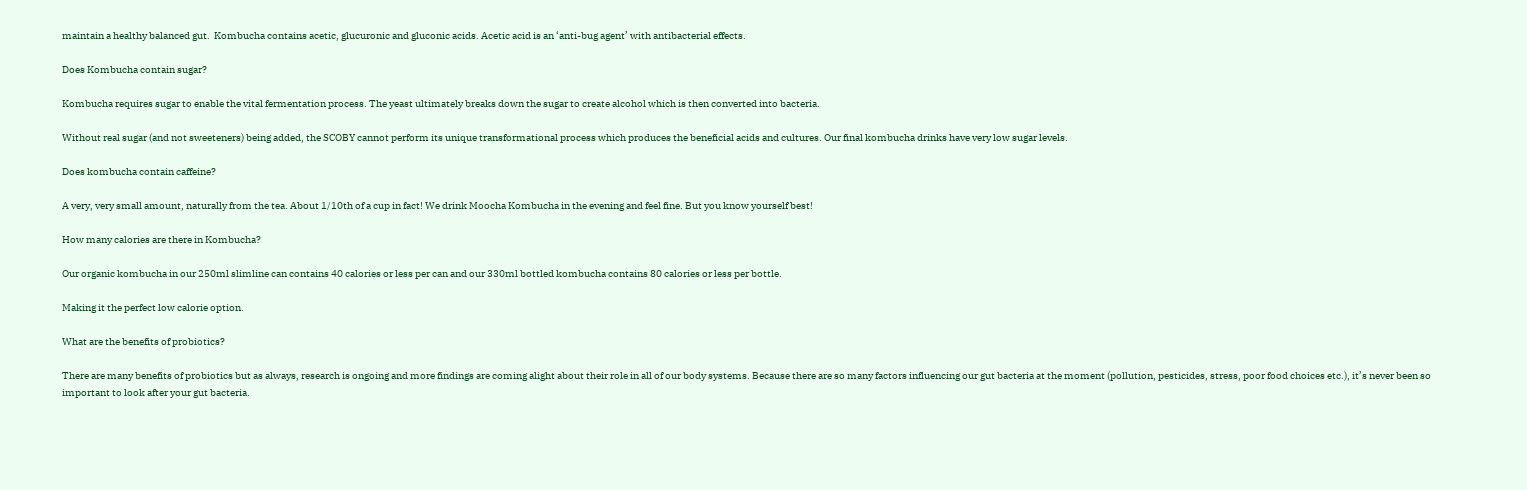maintain a healthy balanced gut.  Kombucha contains acetic, glucuronic and gluconic acids. Acetic acid is an ‘anti-bug agent’ with antibacterial effects.

Does Kombucha contain sugar?

Kombucha requires sugar to enable the vital fermentation process. The yeast ultimately breaks down the sugar to create alcohol which is then converted into bacteria.

Without real sugar (and not sweeteners) being added, the SCOBY cannot perform its unique transformational process which produces the beneficial acids and cultures. Our final kombucha drinks have very low sugar levels.

Does kombucha contain caffeine?

A very, very small amount, naturally from the tea. About 1/10th of a cup in fact! We drink Moocha Kombucha in the evening and feel fine. But you know yourself best!

How many calories are there in Kombucha?

Our organic kombucha in our 250ml slimline can contains 40 calories or less per can and our 330ml bottled kombucha contains 80 calories or less per bottle.

Making it the perfect low calorie option.

What are the benefits of probiotics?

There are many benefits of probiotics but as always, research is ongoing and more findings are coming alight about their role in all of our body systems. Because there are so many factors influencing our gut bacteria at the moment (pollution, pesticides, stress, poor food choices etc.), it’s never been so important to look after your gut bacteria.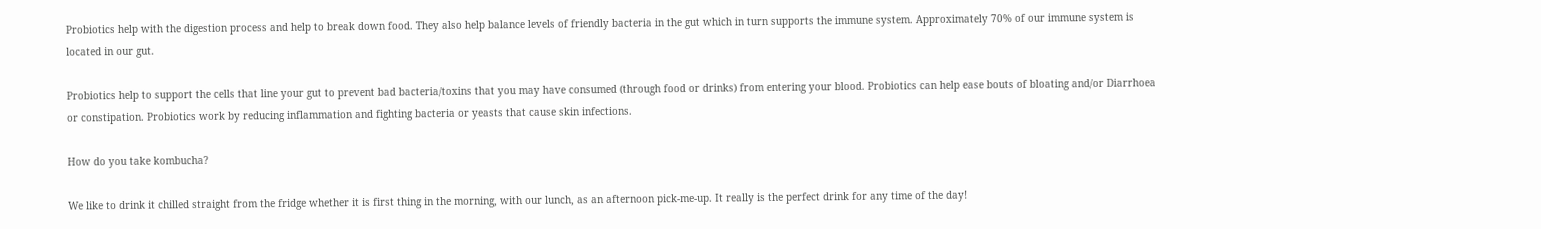Probiotics help with the digestion process and help to break down food. They also help balance levels of friendly bacteria in the gut which in turn supports the immune system. Approximately 70% of our immune system is located in our gut.

Probiotics help to support the cells that line your gut to prevent bad bacteria/toxins that you may have consumed (through food or drinks) from entering your blood. Probiotics can help ease bouts of bloating and/or Diarrhoea or constipation. Probiotics work by reducing inflammation and fighting bacteria or yeasts that cause skin infections.

How do you take kombucha?

We like to drink it chilled straight from the fridge whether it is first thing in the morning, with our lunch, as an afternoon pick-me-up. It really is the perfect drink for any time of the day!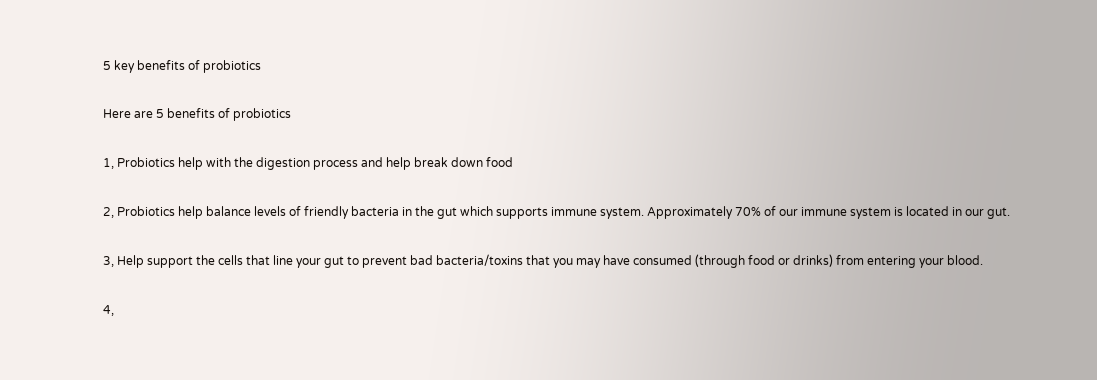5 key benefits of probiotics

Here are 5 benefits of probiotics

1, Probiotics help with the digestion process and help break down food

2, Probiotics help balance levels of friendly bacteria in the gut which supports immune system. Approximately 70% of our immune system is located in our gut.

3, Help support the cells that line your gut to prevent bad bacteria/toxins that you may have consumed (through food or drinks) from entering your blood.

4,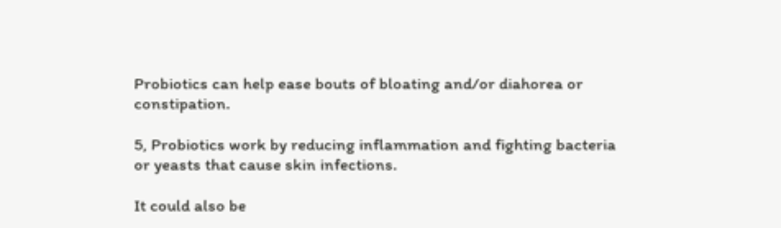Probiotics can help ease bouts of bloating and/or diahorea or constipation.

5, Probiotics work by reducing inflammation and fighting bacteria or yeasts that cause skin infections.

It could also be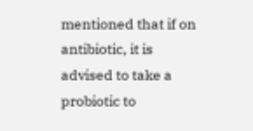mentioned that if on antibiotic, it is advised to take a probiotic to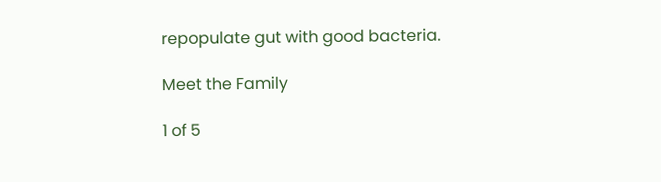repopulate gut with good bacteria.

Meet the Family

1 of 5